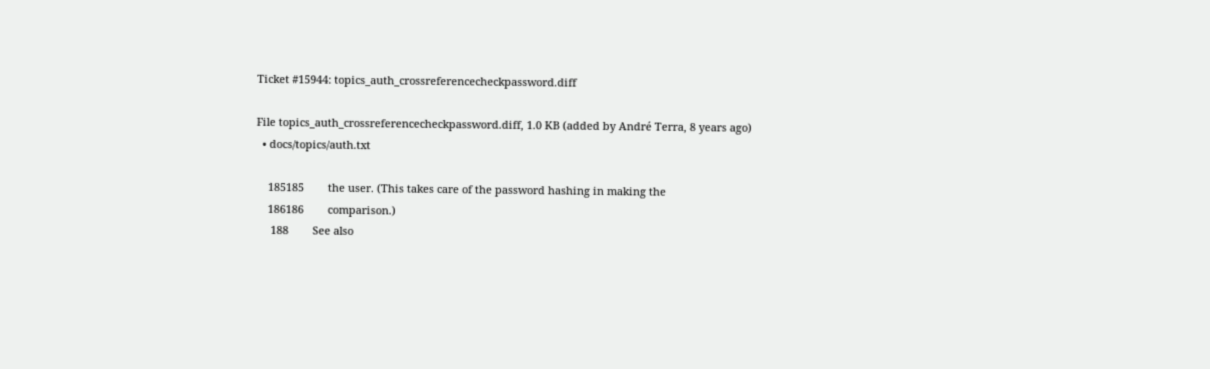Ticket #15944: topics_auth_crossreferencecheckpassword.diff

File topics_auth_crossreferencecheckpassword.diff, 1.0 KB (added by André Terra, 8 years ago)
  • docs/topics/auth.txt

    185185        the user. (This takes care of the password hashing in making the
    186186        comparison.)
     188        See also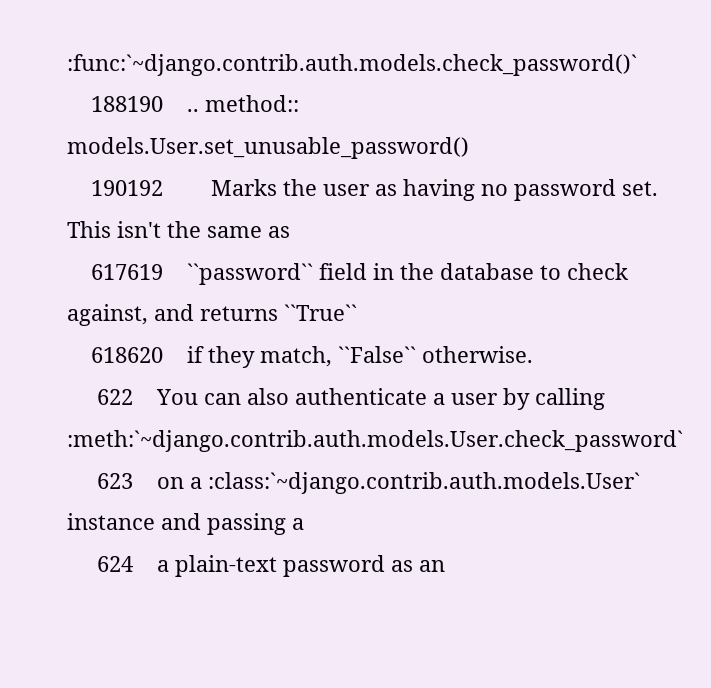:func:`~django.contrib.auth.models.check_password()`
    188190    .. method:: models.User.set_unusable_password()
    190192        Marks the user as having no password set.  This isn't the same as
    617619    ``password`` field in the database to check against, and returns ``True``
    618620    if they match, ``False`` otherwise.
     622    You can also authenticate a user by calling :meth:`~django.contrib.auth.models.User.check_password`
     623    on a :class:`~django.contrib.auth.models.User` instance and passing a
     624    a plain-text password as an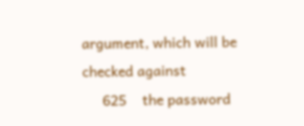argument, which will be checked against
     625    the password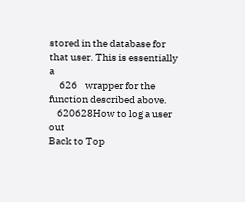stored in the database for that user. This is essentially a
     626    wrapper for the function described above.
    620628How to log a user out
Back to Top